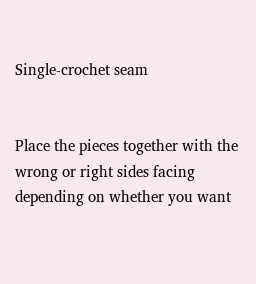Single-crochet seam


Place the pieces together with the wrong or right sides facing depending on whether you want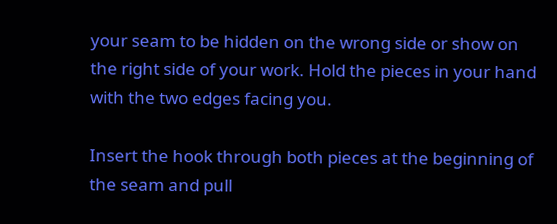your seam to be hidden on the wrong side or show on the right side of your work. Hold the pieces in your hand with the two edges facing you.

Insert the hook through both pieces at the beginning of the seam and pull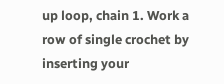up loop, chain 1. Work a row of single crochet by inserting your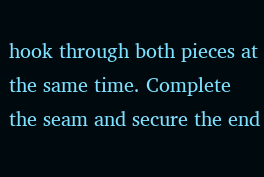hook through both pieces at the same time. Complete the seam and secure the end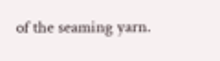of the seaming yarn.